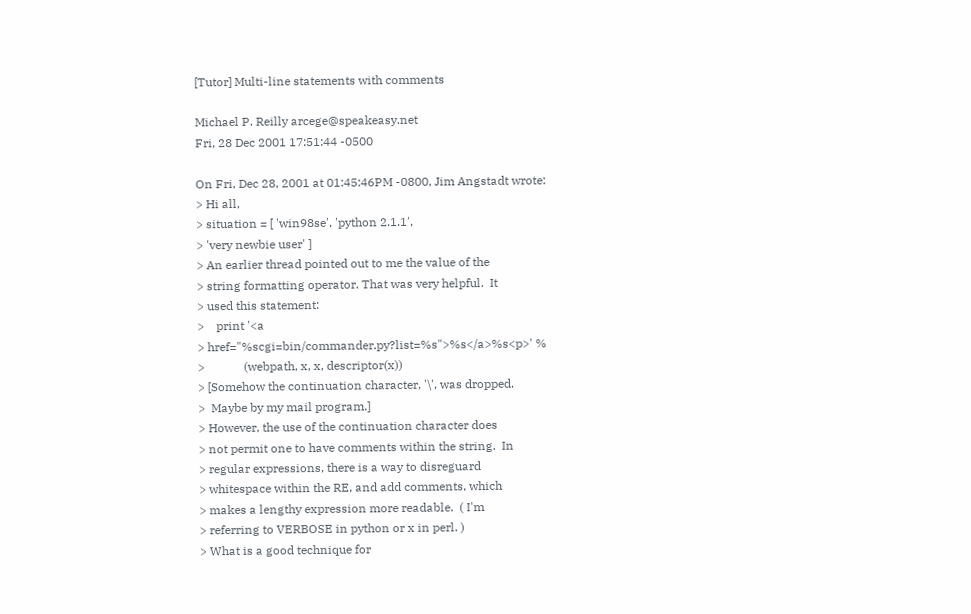[Tutor] Multi-line statements with comments

Michael P. Reilly arcege@speakeasy.net
Fri, 28 Dec 2001 17:51:44 -0500

On Fri, Dec 28, 2001 at 01:45:46PM -0800, Jim Angstadt wrote:
> Hi all,
> situation = [ 'win98se', 'python 2.1.1',
> 'very newbie user' ]
> An earlier thread pointed out to me the value of the
> string formatting operator. That was very helpful.  It
> used this statement:
>    print '<a
> href="%scgi=bin/commander.py?list=%s">%s</a>%s<p>' %
>             (webpath, x, x, descriptor(x))
> [Somehow the continuation character, '\', was dropped.
>  Maybe by my mail program.]
> However, the use of the continuation character does
> not permit one to have comments within the string.  In
> regular expressions, there is a way to disreguard
> whitespace within the RE, and add comments, which
> makes a lengthy expression more readable.  ( I'm
> referring to VERBOSE in python or x in perl. )
> What is a good technique for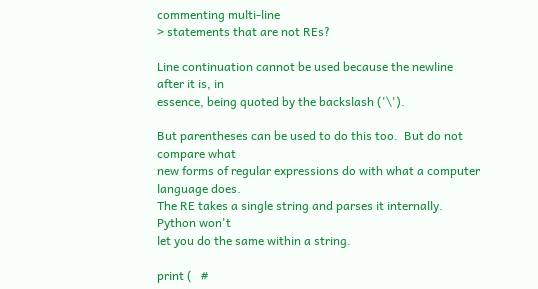commenting multi-line
> statements that are not REs?

Line continuation cannot be used because the newline after it is, in
essence, being quoted by the backslash ('\').

But parentheses can be used to do this too.  But do not compare what
new forms of regular expressions do with what a computer language does.
The RE takes a single string and parses it internally.  Python won't
let you do the same within a string.

print (   #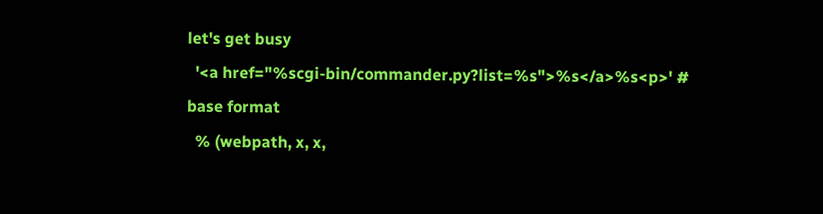let's get busy
  '<a href="%scgi-bin/commander.py?list=%s">%s</a>%s<p>' # base format
  % (webpath, x, x,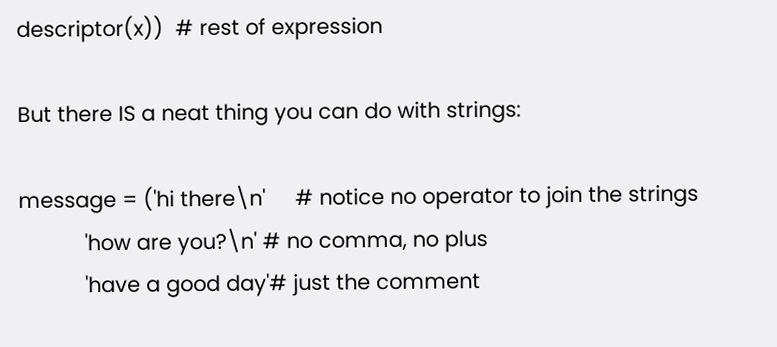descriptor(x))  # rest of expression

But there IS a neat thing you can do with strings:

message = ('hi there\n'     # notice no operator to join the strings
           'how are you?\n' # no comma, no plus
           'have a good day'# just the comment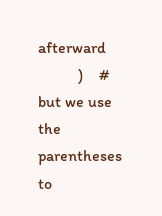afterward
          )    # but we use the parentheses to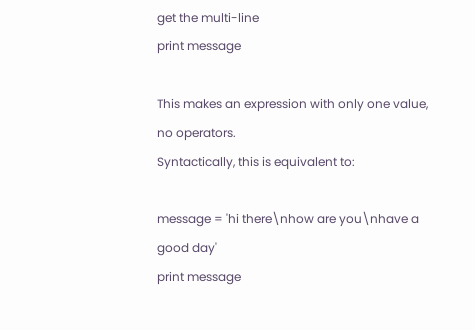get the multi-line
print message

This makes an expression with only one value, no operators.
Syntactically, this is equivalent to:

message = 'hi there\nhow are you\nhave a good day'
print message